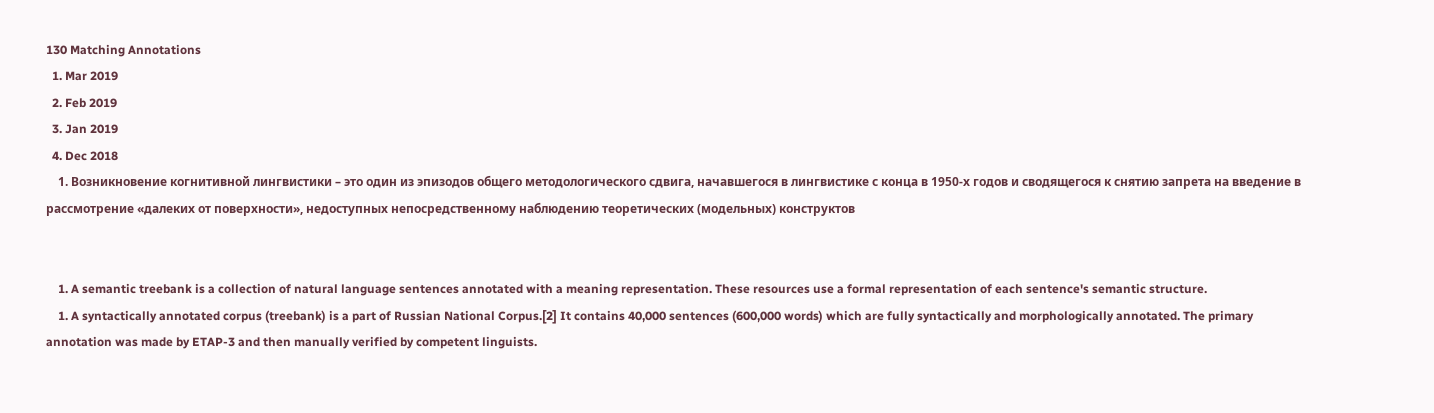130 Matching Annotations
  1. Mar 2019
  2. Feb 2019
  3. Jan 2019
  4. Dec 2018
    1. Возникновение когнитивной лингвистики – это один из эпизодов общего методологического сдвига, начавшегося в лингвистике с конца в 1950-х годов и сводящегося к снятию запрета на введение в рассмотрение «далеких от поверхности», недоступных непосредственному наблюдению теоретических (модельных) конструктов


    1. A semantic treebank is a collection of natural language sentences annotated with a meaning representation. These resources use a formal representation of each sentence's semantic structure.
    1. A syntactically annotated corpus (treebank) is a part of Russian National Corpus.[2] It contains 40,000 sentences (600,000 words) which are fully syntactically and morphologically annotated. The primary annotation was made by ETAP-3 and then manually verified by competent linguists.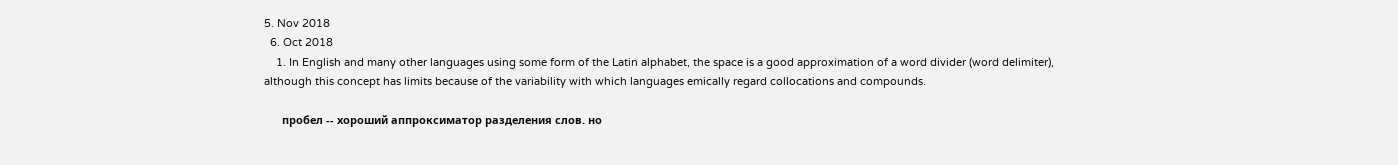5. Nov 2018
  6. Oct 2018
    1. In English and many other languages using some form of the Latin alphabet, the space is a good approximation of a word divider (word delimiter), although this concept has limits because of the variability with which languages emically regard collocations and compounds.

      пробел -- хороший аппроксиматор разделения слов. но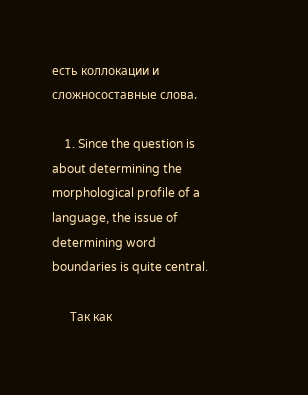есть коллокации и сложносоставные слова.

    1. Since the question is about determining the morphological profile of a language, the issue of determining word boundaries is quite central.

      Так как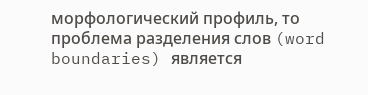морфологический профиль, то проблема разделения слов (word boundaries) является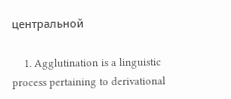центральной

    1. Agglutination is a linguistic process pertaining to derivational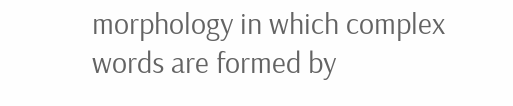morphology in which complex words are formed by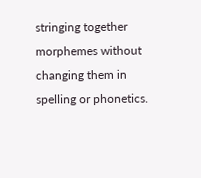stringing together morphemes without changing them in spelling or phonetics.